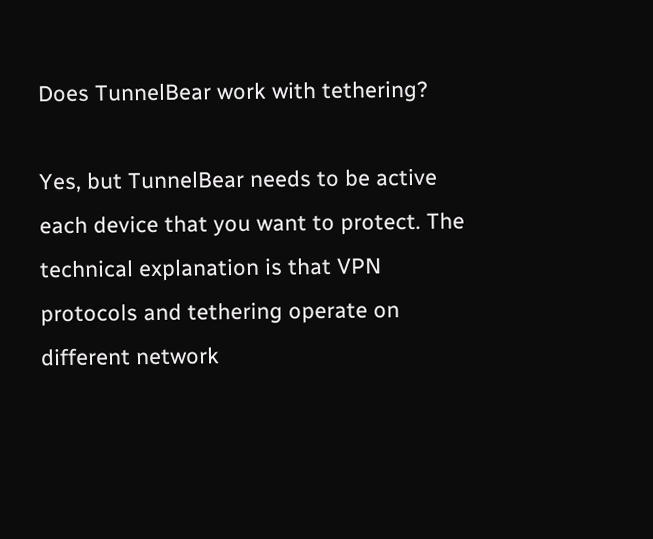Does TunnelBear work with tethering?

Yes, but TunnelBear needs to be active each device that you want to protect. The technical explanation is that VPN protocols and tethering operate on different network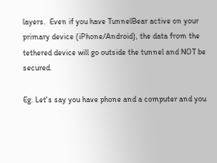layers.  Even if you have TunnelBear active on your primary device (iPhone/Android), the data from the tethered device will go outside the tunnel and NOT be secured.

Eg. Let's say you have phone and a computer and you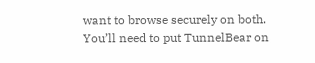want to browse securely on both.  You’ll need to put TunnelBear on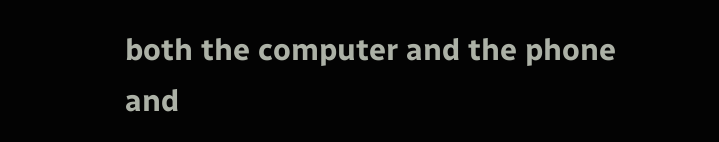both the computer and the phone and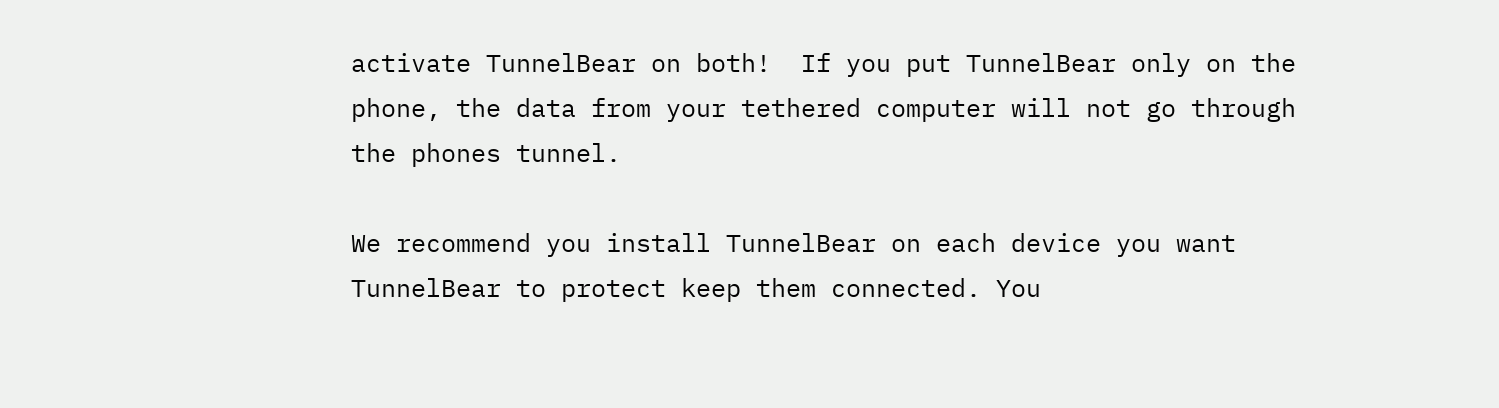activate TunnelBear on both!  If you put TunnelBear only on the phone, the data from your tethered computer will not go through the phones tunnel.

We recommend you install TunnelBear on each device you want TunnelBear to protect keep them connected. You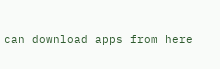can download apps from here